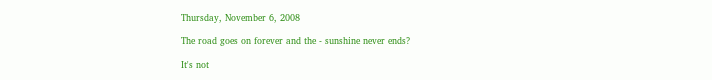Thursday, November 6, 2008

The road goes on forever and the - sunshine never ends?

It's not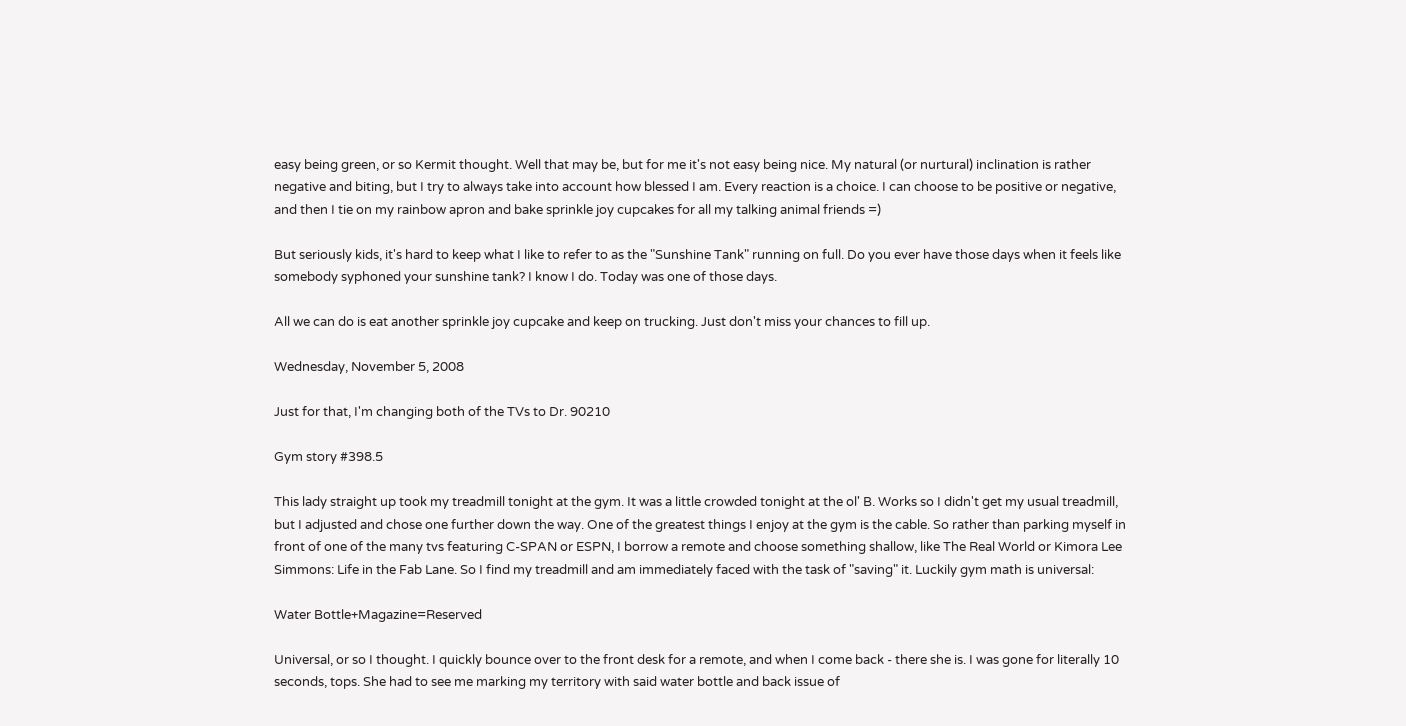easy being green, or so Kermit thought. Well that may be, but for me it's not easy being nice. My natural (or nurtural) inclination is rather negative and biting, but I try to always take into account how blessed I am. Every reaction is a choice. I can choose to be positive or negative, and then I tie on my rainbow apron and bake sprinkle joy cupcakes for all my talking animal friends =)

But seriously kids, it's hard to keep what I like to refer to as the "Sunshine Tank" running on full. Do you ever have those days when it feels like somebody syphoned your sunshine tank? I know I do. Today was one of those days.

All we can do is eat another sprinkle joy cupcake and keep on trucking. Just don't miss your chances to fill up.

Wednesday, November 5, 2008

Just for that, I'm changing both of the TVs to Dr. 90210

Gym story #398.5

This lady straight up took my treadmill tonight at the gym. It was a little crowded tonight at the ol' B. Works so I didn't get my usual treadmill, but I adjusted and chose one further down the way. One of the greatest things I enjoy at the gym is the cable. So rather than parking myself in front of one of the many tvs featuring C-SPAN or ESPN, I borrow a remote and choose something shallow, like The Real World or Kimora Lee Simmons: Life in the Fab Lane. So I find my treadmill and am immediately faced with the task of "saving" it. Luckily gym math is universal:

Water Bottle+Magazine=Reserved

Universal, or so I thought. I quickly bounce over to the front desk for a remote, and when I come back - there she is. I was gone for literally 10 seconds, tops. She had to see me marking my territory with said water bottle and back issue of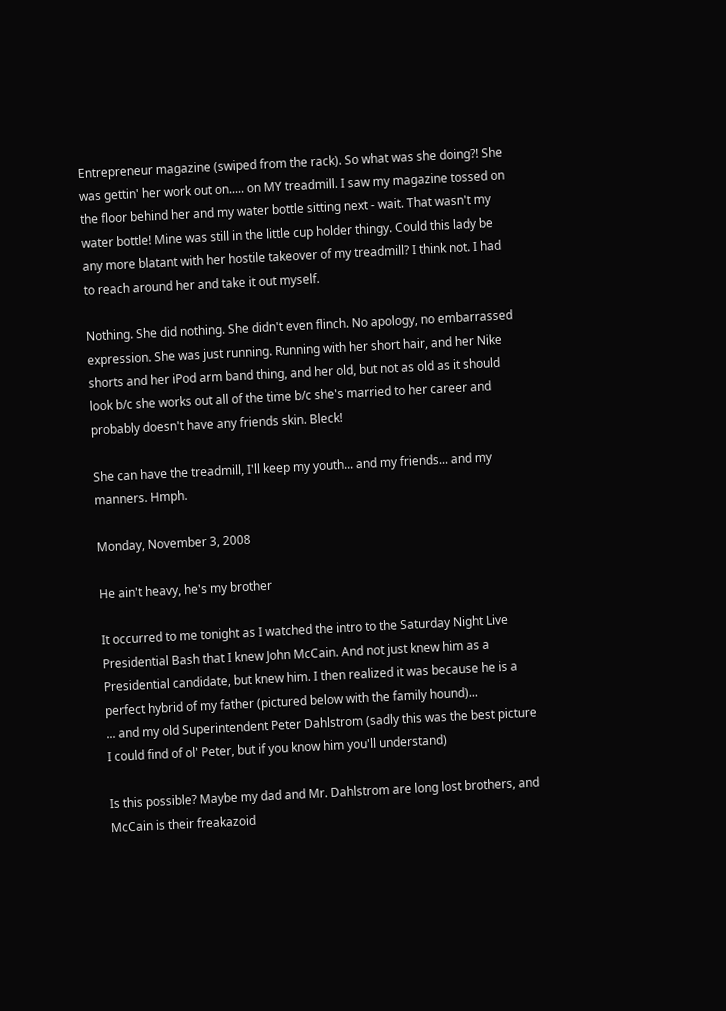Entrepreneur magazine (swiped from the rack). So what was she doing?! She was gettin' her work out on..... on MY treadmill. I saw my magazine tossed on the floor behind her and my water bottle sitting next - wait. That wasn't my water bottle! Mine was still in the little cup holder thingy. Could this lady be any more blatant with her hostile takeover of my treadmill? I think not. I had to reach around her and take it out myself.

Nothing. She did nothing. She didn't even flinch. No apology, no embarrassed expression. She was just running. Running with her short hair, and her Nike shorts and her iPod arm band thing, and her old, but not as old as it should look b/c she works out all of the time b/c she's married to her career and probably doesn't have any friends skin. Bleck!

She can have the treadmill, I'll keep my youth... and my friends... and my manners. Hmph.

Monday, November 3, 2008

He ain't heavy, he's my brother

It occurred to me tonight as I watched the intro to the Saturday Night Live Presidential Bash that I knew John McCain. And not just knew him as a Presidential candidate, but knew him. I then realized it was because he is a perfect hybrid of my father (pictured below with the family hound)...
... and my old Superintendent Peter Dahlstrom (sadly this was the best picture I could find of ol' Peter, but if you know him you'll understand)

Is this possible? Maybe my dad and Mr. Dahlstrom are long lost brothers, and McCain is their freakazoid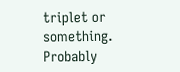triplet or something. Probably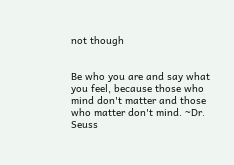not though


Be who you are and say what you feel, because those who mind don't matter and those who matter don't mind. ~Dr. Seuss